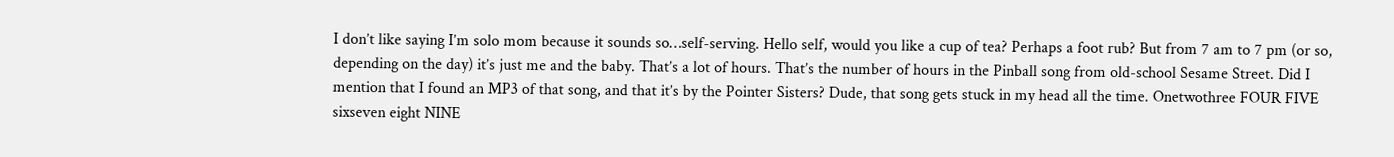I don’t like saying I’m solo mom because it sounds so…self-serving. Hello self, would you like a cup of tea? Perhaps a foot rub? But from 7 am to 7 pm (or so, depending on the day) it’s just me and the baby. That’s a lot of hours. That’s the number of hours in the Pinball song from old-school Sesame Street. Did I mention that I found an MP3 of that song, and that it’s by the Pointer Sisters? Dude, that song gets stuck in my head all the time. Onetwothree FOUR FIVE sixseven eight NINE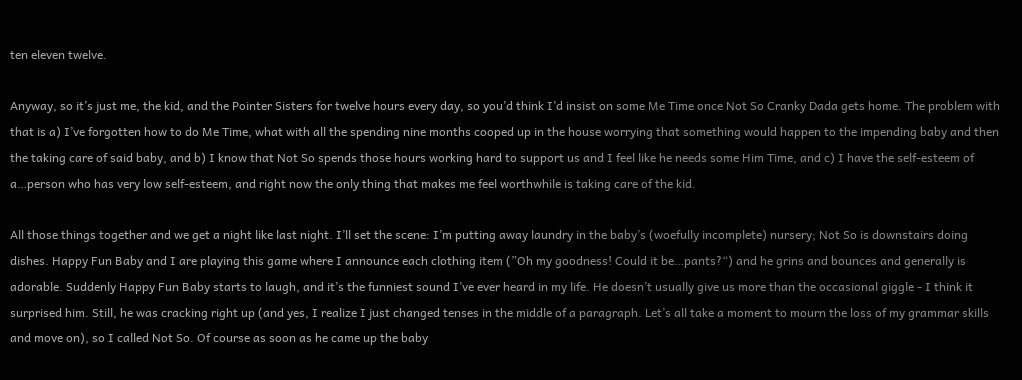ten eleven twelve.

Anyway, so it’s just me, the kid, and the Pointer Sisters for twelve hours every day, so you’d think I’d insist on some Me Time once Not So Cranky Dada gets home. The problem with that is a) I’ve forgotten how to do Me Time, what with all the spending nine months cooped up in the house worrying that something would happen to the impending baby and then the taking care of said baby, and b) I know that Not So spends those hours working hard to support us and I feel like he needs some Him Time, and c) I have the self-esteem of a…person who has very low self-esteem, and right now the only thing that makes me feel worthwhile is taking care of the kid.

All those things together and we get a night like last night. I’ll set the scene: I’m putting away laundry in the baby’s (woefully incomplete) nursery; Not So is downstairs doing dishes. Happy Fun Baby and I are playing this game where I announce each clothing item (”Oh my goodness! Could it be…pants?“) and he grins and bounces and generally is adorable. Suddenly Happy Fun Baby starts to laugh, and it’s the funniest sound I’ve ever heard in my life. He doesn’t usually give us more than the occasional giggle - I think it surprised him. Still, he was cracking right up (and yes, I realize I just changed tenses in the middle of a paragraph. Let’s all take a moment to mourn the loss of my grammar skills and move on), so I called Not So. Of course as soon as he came up the baby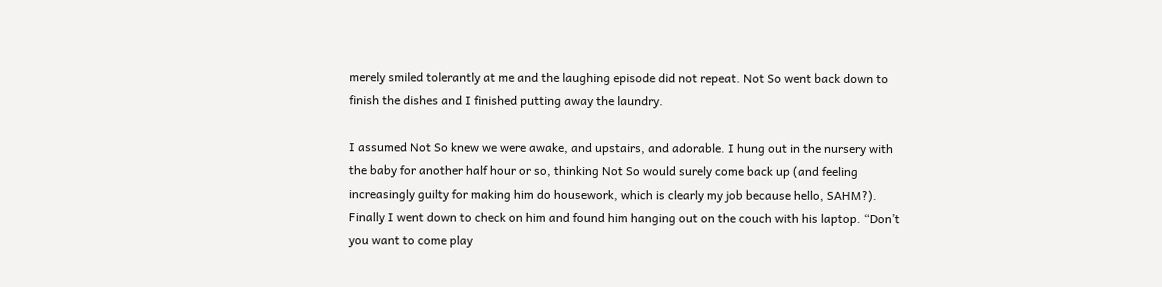merely smiled tolerantly at me and the laughing episode did not repeat. Not So went back down to finish the dishes and I finished putting away the laundry.

I assumed Not So knew we were awake, and upstairs, and adorable. I hung out in the nursery with the baby for another half hour or so, thinking Not So would surely come back up (and feeling increasingly guilty for making him do housework, which is clearly my job because hello, SAHM?). Finally I went down to check on him and found him hanging out on the couch with his laptop. “Don’t you want to come play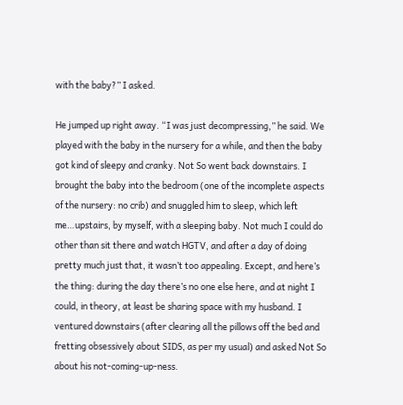with the baby?” I asked.

He jumped up right away. “I was just decompressing,” he said. We played with the baby in the nursery for a while, and then the baby got kind of sleepy and cranky. Not So went back downstairs. I brought the baby into the bedroom (one of the incomplete aspects of the nursery: no crib) and snuggled him to sleep, which left me…upstairs, by myself, with a sleeping baby. Not much I could do other than sit there and watch HGTV, and after a day of doing pretty much just that, it wasn’t too appealing. Except, and here’s the thing: during the day there’s no one else here, and at night I could, in theory, at least be sharing space with my husband. I ventured downstairs (after clearing all the pillows off the bed and fretting obsessively about SIDS, as per my usual) and asked Not So about his not-coming-up-ness.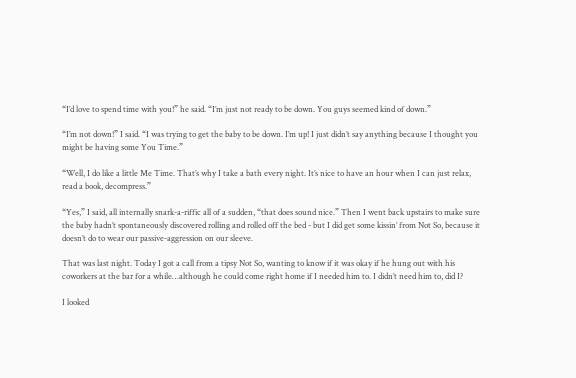“I’d love to spend time with you!” he said. “I’m just not ready to be down. You guys seemed kind of down.”

“I’m not down!” I said. “I was trying to get the baby to be down. I’m up! I just didn’t say anything because I thought you might be having some You Time.”

“Well, I do like a little Me Time. That’s why I take a bath every night. It’s nice to have an hour when I can just relax, read a book, decompress.”

“Yes,” I said, all internally snark-a-riffic all of a sudden, “that does sound nice.” Then I went back upstairs to make sure the baby hadn’t spontaneously discovered rolling and rolled off the bed - but I did get some kissin’ from Not So, because it doesn’t do to wear our passive-aggression on our sleeve.

That was last night. Today I got a call from a tipsy Not So, wanting to know if it was okay if he hung out with his coworkers at the bar for a while…although he could come right home if I needed him to. I didn’t need him to, did I?

I looked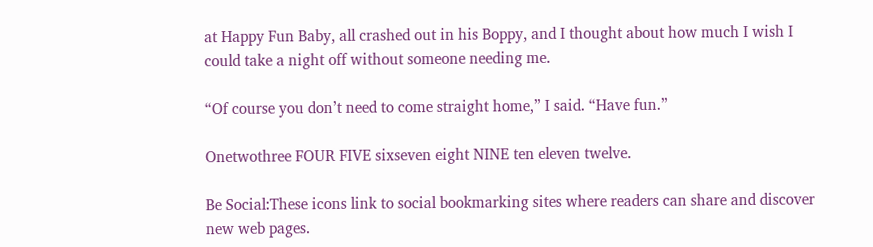at Happy Fun Baby, all crashed out in his Boppy, and I thought about how much I wish I could take a night off without someone needing me.

“Of course you don’t need to come straight home,” I said. “Have fun.”

Onetwothree FOUR FIVE sixseven eight NINE ten eleven twelve.

Be Social:These icons link to social bookmarking sites where readers can share and discover new web pages.